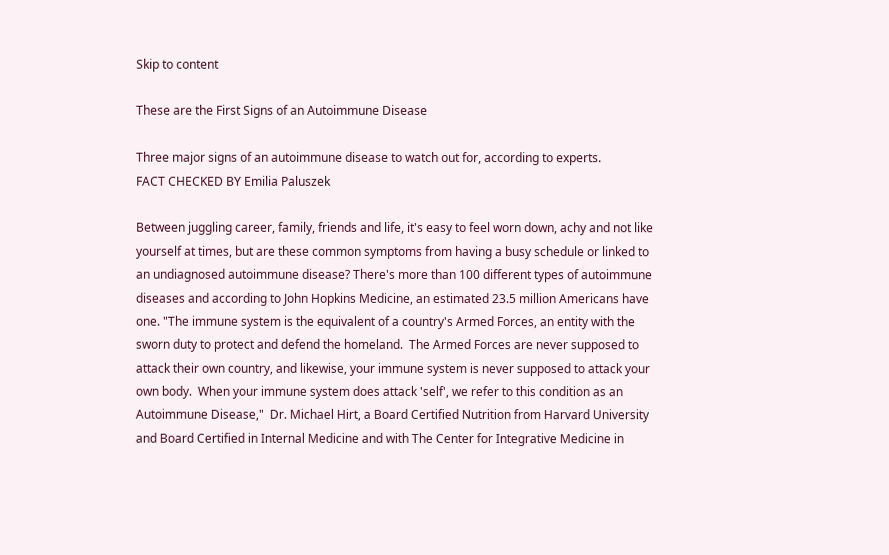Skip to content

These are the First Signs of an Autoimmune Disease

Three major signs of an autoimmune disease to watch out for, according to experts.
FACT CHECKED BY Emilia Paluszek

Between juggling career, family, friends and life, it's easy to feel worn down, achy and not like yourself at times, but are these common symptoms from having a busy schedule or linked to an undiagnosed autoimmune disease? There's more than 100 different types of autoimmune diseases and according to John Hopkins Medicine, an estimated 23.5 million Americans have one. "The immune system is the equivalent of a country's Armed Forces, an entity with the sworn duty to protect and defend the homeland.  The Armed Forces are never supposed to attack their own country, and likewise, your immune system is never supposed to attack your own body.  When your immune system does attack 'self', we refer to this condition as an Autoimmune Disease,"  Dr. Michael Hirt, a Board Certified Nutrition from Harvard University and Board Certified in Internal Medicine and with The Center for Integrative Medicine in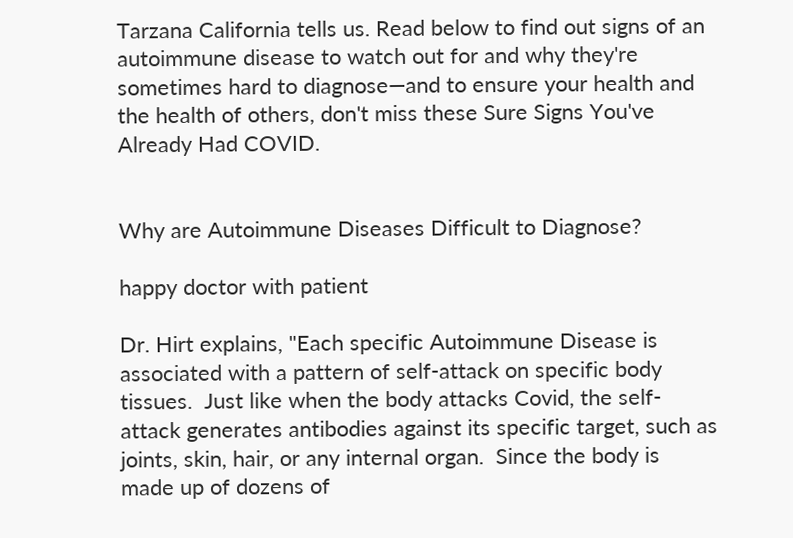Tarzana California tells us. Read below to find out signs of an autoimmune disease to watch out for and why they're sometimes hard to diagnose—and to ensure your health and the health of others, don't miss these Sure Signs You've Already Had COVID.


Why are Autoimmune Diseases Difficult to Diagnose?

happy doctor with patient

Dr. Hirt explains, "Each specific Autoimmune Disease is associated with a pattern of self-attack on specific body tissues.  Just like when the body attacks Covid, the self-attack generates antibodies against its specific target, such as joints, skin, hair, or any internal organ.  Since the body is made up of dozens of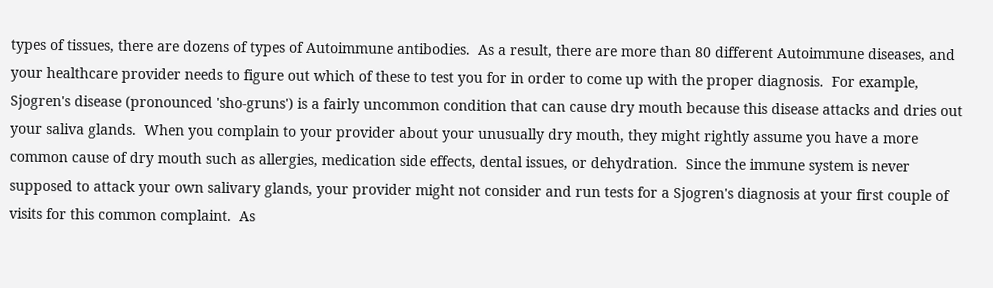types of tissues, there are dozens of types of Autoimmune antibodies.  As a result, there are more than 80 different Autoimmune diseases, and your healthcare provider needs to figure out which of these to test you for in order to come up with the proper diagnosis.  For example, Sjogren's disease (pronounced 'sho-gruns') is a fairly uncommon condition that can cause dry mouth because this disease attacks and dries out your saliva glands.  When you complain to your provider about your unusually dry mouth, they might rightly assume you have a more common cause of dry mouth such as allergies, medication side effects, dental issues, or dehydration.  Since the immune system is never supposed to attack your own salivary glands, your provider might not consider and run tests for a Sjogren's diagnosis at your first couple of visits for this common complaint.  As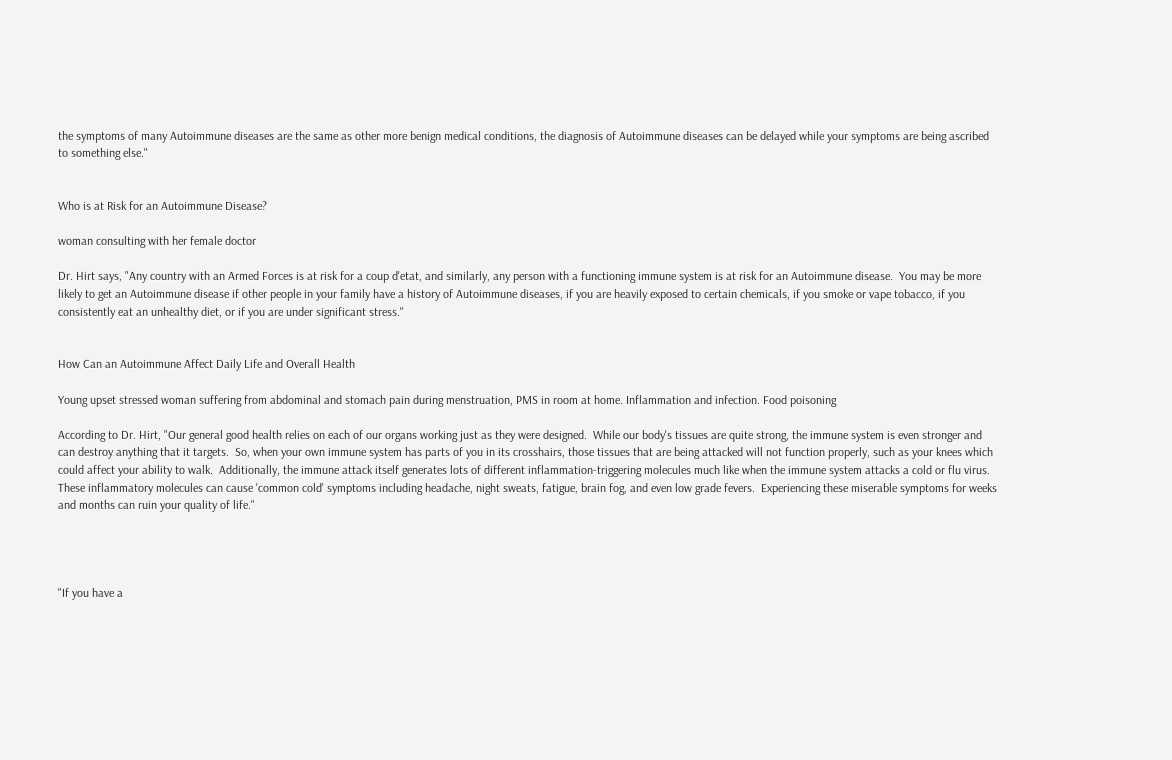the symptoms of many Autoimmune diseases are the same as other more benign medical conditions, the diagnosis of Autoimmune diseases can be delayed while your symptoms are being ascribed to something else."


Who is at Risk for an Autoimmune Disease?

woman consulting with her female doctor

Dr. Hirt says, "Any country with an Armed Forces is at risk for a coup d'etat, and similarly, any person with a functioning immune system is at risk for an Autoimmune disease.  You may be more likely to get an Autoimmune disease if other people in your family have a history of Autoimmune diseases, if you are heavily exposed to certain chemicals, if you smoke or vape tobacco, if you consistently eat an unhealthy diet, or if you are under significant stress."


How Can an Autoimmune Affect Daily Life and Overall Health

Young upset stressed woman suffering from abdominal and stomach pain during menstruation, PMS in room at home. Inflammation and infection. Food poisoning

According to Dr. Hirt, "Our general good health relies on each of our organs working just as they were designed.  While our body's tissues are quite strong, the immune system is even stronger and can destroy anything that it targets.  So, when your own immune system has parts of you in its crosshairs, those tissues that are being attacked will not function properly, such as your knees which could affect your ability to walk.  Additionally, the immune attack itself generates lots of different inflammation-triggering molecules much like when the immune system attacks a cold or flu virus.  These inflammatory molecules can cause 'common cold' symptoms including headache, night sweats, fatigue, brain fog, and even low grade fevers.  Experiencing these miserable symptoms for weeks and months can ruin your quality of life."




"If you have a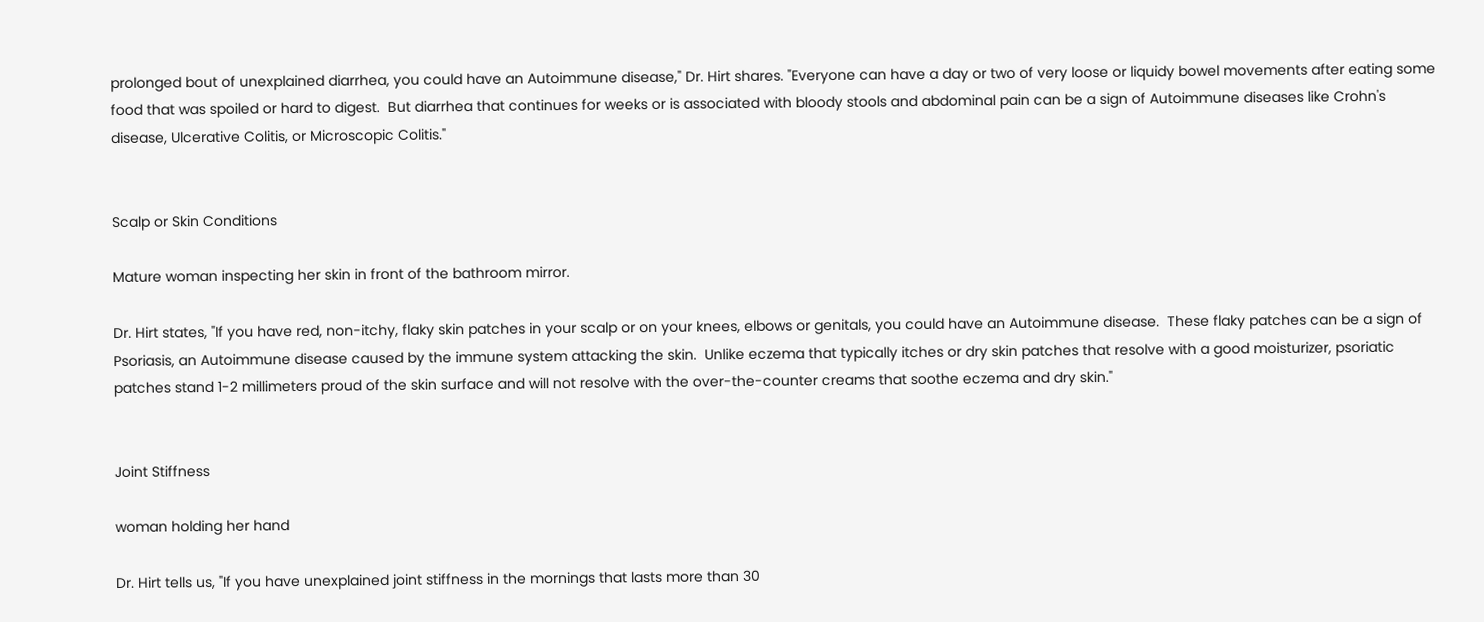prolonged bout of unexplained diarrhea, you could have an Autoimmune disease," Dr. Hirt shares. "Everyone can have a day or two of very loose or liquidy bowel movements after eating some food that was spoiled or hard to digest.  But diarrhea that continues for weeks or is associated with bloody stools and abdominal pain can be a sign of Autoimmune diseases like Crohn's disease, Ulcerative Colitis, or Microscopic Colitis."


Scalp or Skin Conditions

Mature woman inspecting her skin in front of the bathroom mirror.

Dr. Hirt states, "If you have red, non-itchy, flaky skin patches in your scalp or on your knees, elbows or genitals, you could have an Autoimmune disease.  These flaky patches can be a sign of Psoriasis, an Autoimmune disease caused by the immune system attacking the skin.  Unlike eczema that typically itches or dry skin patches that resolve with a good moisturizer, psoriatic patches stand 1-2 millimeters proud of the skin surface and will not resolve with the over-the-counter creams that soothe eczema and dry skin."


Joint Stiffness

woman holding her hand

Dr. Hirt tells us, "If you have unexplained joint stiffness in the mornings that lasts more than 30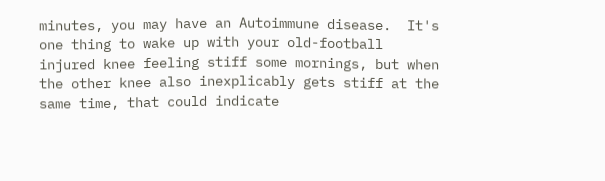minutes, you may have an Autoimmune disease.  It's one thing to wake up with your old-football injured knee feeling stiff some mornings, but when the other knee also inexplicably gets stiff at the same time, that could indicate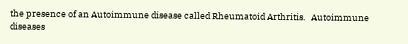the presence of an Autoimmune disease called Rheumatoid Arthritis.   Autoimmune diseases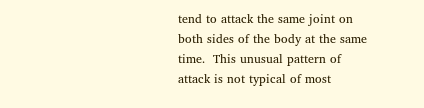tend to attack the same joint on both sides of the body at the same time.  This unusual pattern of attack is not typical of most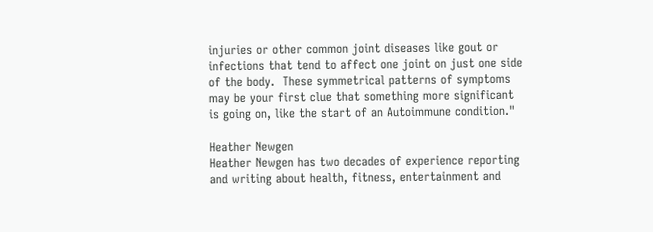injuries or other common joint diseases like gout or infections that tend to affect one joint on just one side of the body.  These symmetrical patterns of symptoms may be your first clue that something more significant is going on, like the start of an Autoimmune condition."

Heather Newgen
Heather Newgen has two decades of experience reporting and writing about health, fitness, entertainment and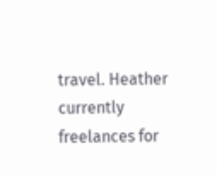travel. Heather currently freelances for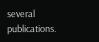several publications.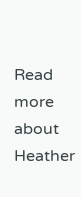Read more about Heather